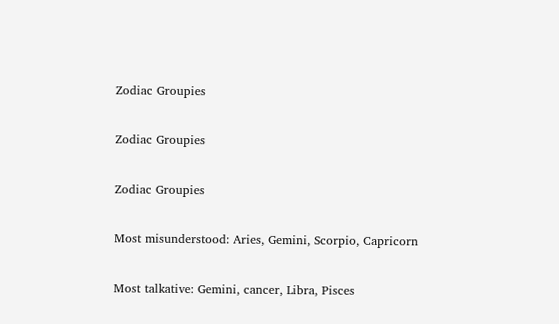Zodiac Groupies

Zodiac Groupies

Zodiac Groupies

Most misunderstood: Aries, Gemini, Scorpio, Capricorn

Most talkative: Gemini, cancer, Libra, Pisces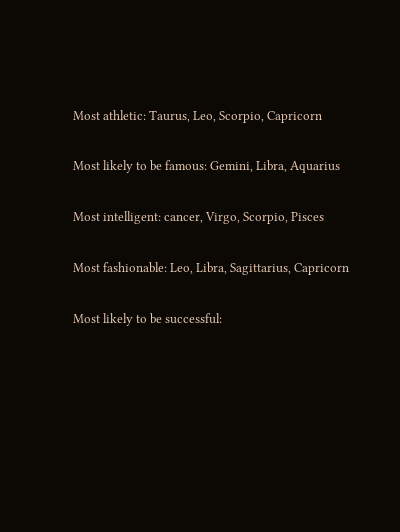Most athletic: Taurus, Leo, Scorpio, Capricorn

Most likely to be famous: Gemini, Libra, Aquarius

Most intelligent: cancer, Virgo, Scorpio, Pisces

Most fashionable: Leo, Libra, Sagittarius, Capricorn

Most likely to be successful: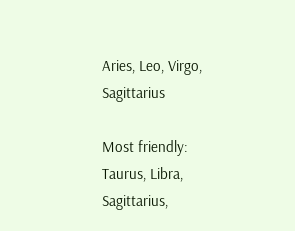Aries, Leo, Virgo, Sagittarius

Most friendly: Taurus, Libra, Sagittarius,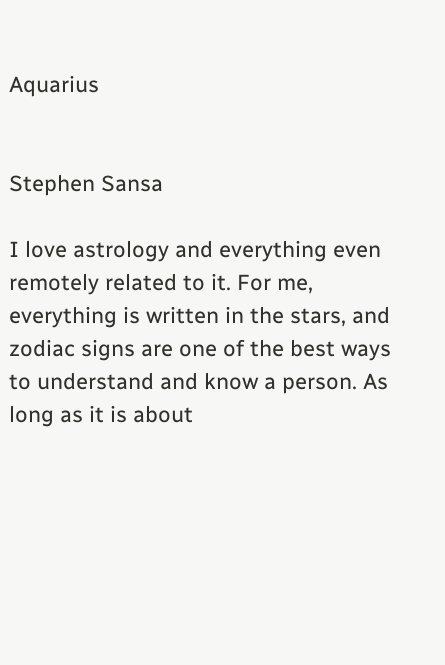Aquarius


Stephen Sansa

I love astrology and everything even remotely related to it. For me, everything is written in the stars, and zodiac signs are one of the best ways to understand and know a person. As long as it is about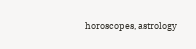horoscopes, astrology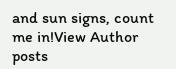and sun signs, count me in!View Author posts